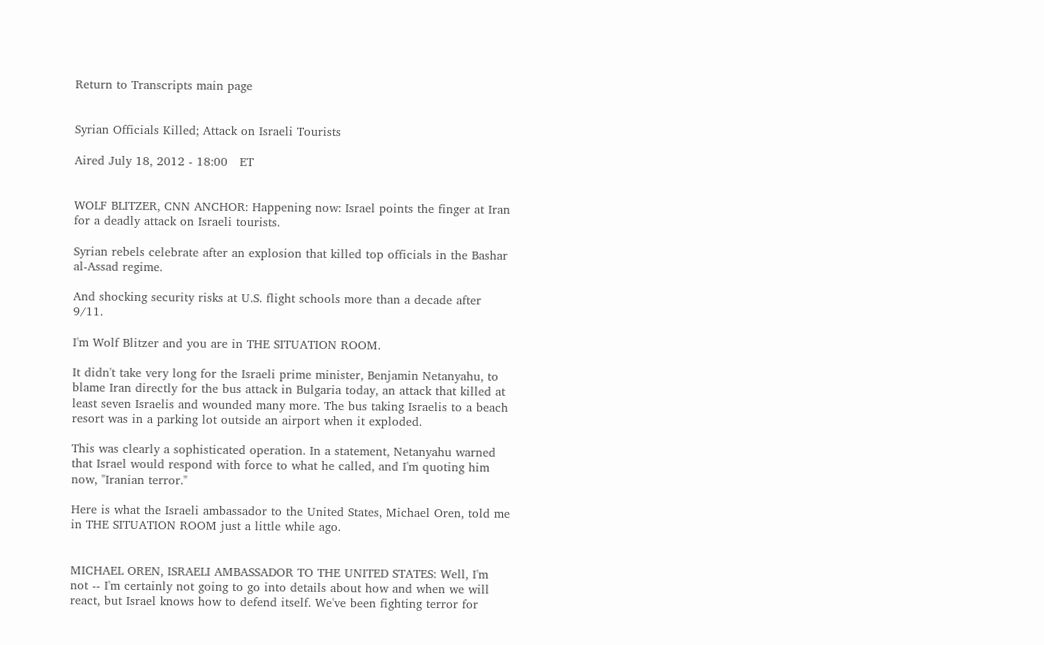Return to Transcripts main page


Syrian Officials Killed; Attack on Israeli Tourists

Aired July 18, 2012 - 18:00   ET


WOLF BLITZER, CNN ANCHOR: Happening now: Israel points the finger at Iran for a deadly attack on Israeli tourists.

Syrian rebels celebrate after an explosion that killed top officials in the Bashar al-Assad regime.

And shocking security risks at U.S. flight schools more than a decade after 9/11.

I'm Wolf Blitzer and you are in THE SITUATION ROOM.

It didn't take very long for the Israeli prime minister, Benjamin Netanyahu, to blame Iran directly for the bus attack in Bulgaria today, an attack that killed at least seven Israelis and wounded many more. The bus taking Israelis to a beach resort was in a parking lot outside an airport when it exploded.

This was clearly a sophisticated operation. In a statement, Netanyahu warned that Israel would respond with force to what he called, and I'm quoting him now, "Iranian terror."

Here is what the Israeli ambassador to the United States, Michael Oren, told me in THE SITUATION ROOM just a little while ago.


MICHAEL OREN, ISRAELI AMBASSADOR TO THE UNITED STATES: Well, I'm not -- I'm certainly not going to go into details about how and when we will react, but Israel knows how to defend itself. We've been fighting terror for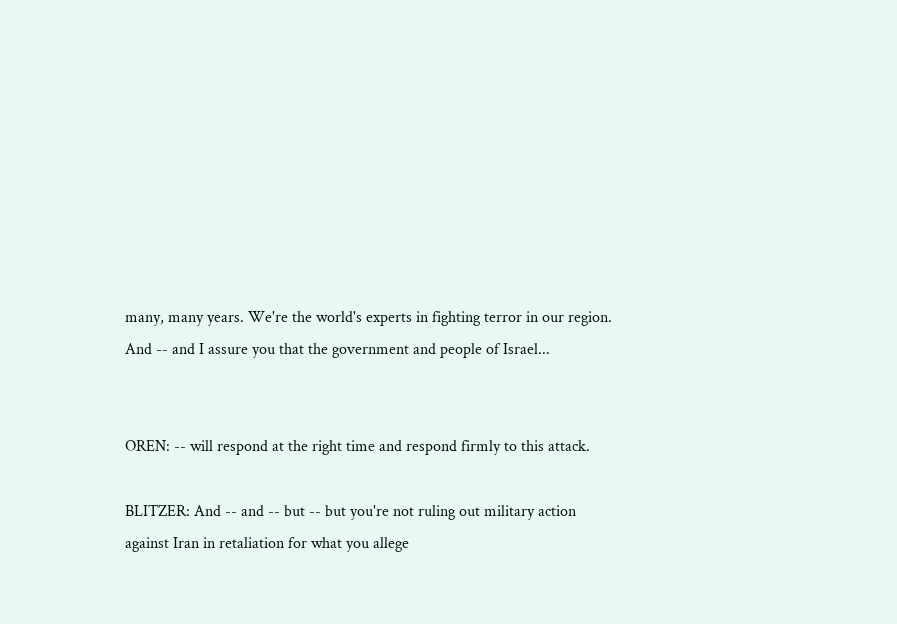many, many years. We're the world's experts in fighting terror in our region. And -- and I assure you that the government and people of Israel...


OREN: -- will respond at the right time and respond firmly to this attack.

BLITZER: And -- and -- but -- but you're not ruling out military action against Iran in retaliation for what you allege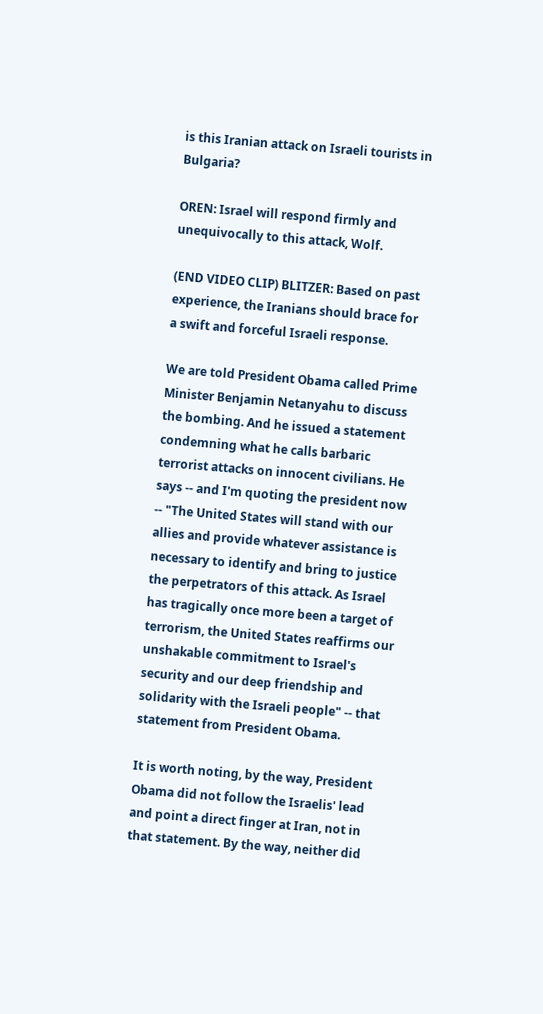is this Iranian attack on Israeli tourists in Bulgaria?

OREN: Israel will respond firmly and unequivocally to this attack, Wolf.

(END VIDEO CLIP) BLITZER: Based on past experience, the Iranians should brace for a swift and forceful Israeli response.

We are told President Obama called Prime Minister Benjamin Netanyahu to discuss the bombing. And he issued a statement condemning what he calls barbaric terrorist attacks on innocent civilians. He says -- and I'm quoting the president now -- "The United States will stand with our allies and provide whatever assistance is necessary to identify and bring to justice the perpetrators of this attack. As Israel has tragically once more been a target of terrorism, the United States reaffirms our unshakable commitment to Israel's security and our deep friendship and solidarity with the Israeli people" -- that statement from President Obama.

It is worth noting, by the way, President Obama did not follow the Israelis' lead and point a direct finger at Iran, not in that statement. By the way, neither did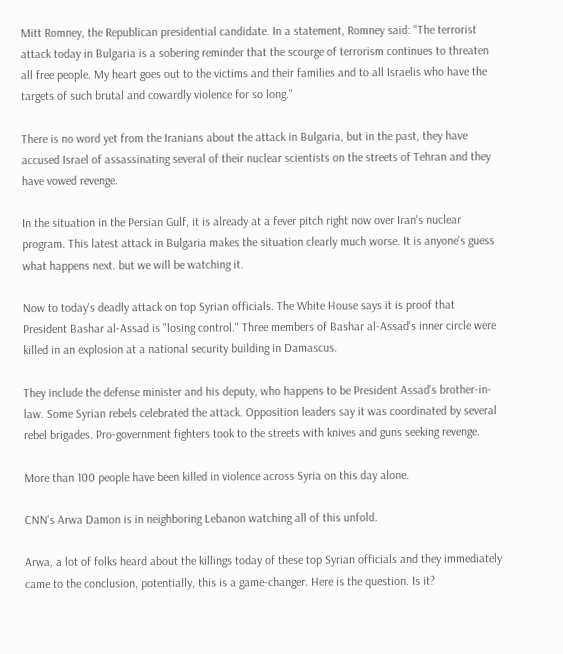Mitt Romney, the Republican presidential candidate. In a statement, Romney said: "The terrorist attack today in Bulgaria is a sobering reminder that the scourge of terrorism continues to threaten all free people. My heart goes out to the victims and their families and to all Israelis who have the targets of such brutal and cowardly violence for so long."

There is no word yet from the Iranians about the attack in Bulgaria, but in the past, they have accused Israel of assassinating several of their nuclear scientists on the streets of Tehran and they have vowed revenge.

In the situation in the Persian Gulf, it is already at a fever pitch right now over Iran's nuclear program. This latest attack in Bulgaria makes the situation clearly much worse. It is anyone's guess what happens next. but we will be watching it.

Now to today's deadly attack on top Syrian officials. The White House says it is proof that President Bashar al-Assad is "losing control." Three members of Bashar al-Assad's inner circle were killed in an explosion at a national security building in Damascus.

They include the defense minister and his deputy, who happens to be President Assad's brother-in-law. Some Syrian rebels celebrated the attack. Opposition leaders say it was coordinated by several rebel brigades. Pro-government fighters took to the streets with knives and guns seeking revenge.

More than 100 people have been killed in violence across Syria on this day alone.

CNN's Arwa Damon is in neighboring Lebanon watching all of this unfold.

Arwa, a lot of folks heard about the killings today of these top Syrian officials and they immediately came to the conclusion, potentially, this is a game-changer. Here is the question. Is it?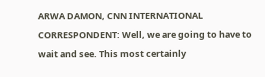ARWA DAMON, CNN INTERNATIONAL CORRESPONDENT: Well, we are going to have to wait and see. This most certainly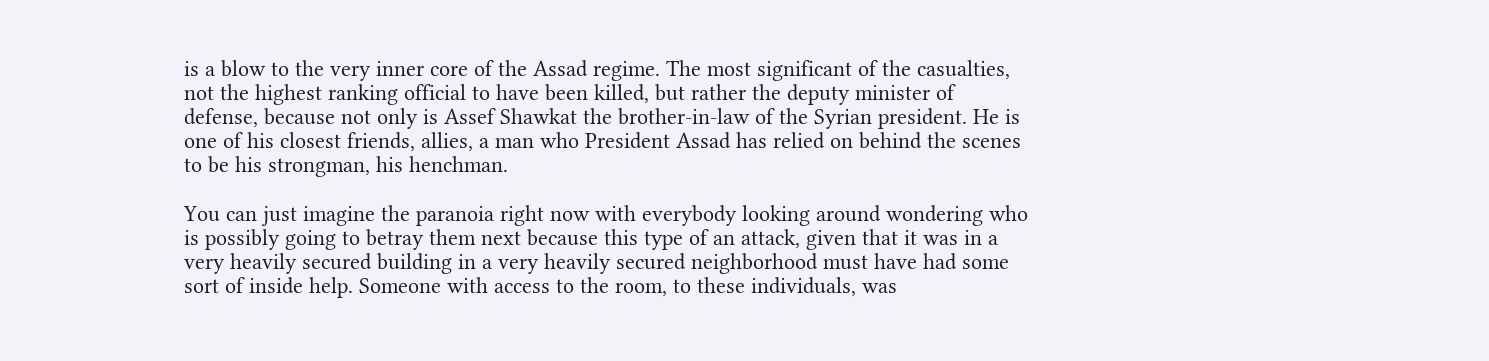is a blow to the very inner core of the Assad regime. The most significant of the casualties, not the highest ranking official to have been killed, but rather the deputy minister of defense, because not only is Assef Shawkat the brother-in-law of the Syrian president. He is one of his closest friends, allies, a man who President Assad has relied on behind the scenes to be his strongman, his henchman.

You can just imagine the paranoia right now with everybody looking around wondering who is possibly going to betray them next because this type of an attack, given that it was in a very heavily secured building in a very heavily secured neighborhood must have had some sort of inside help. Someone with access to the room, to these individuals, was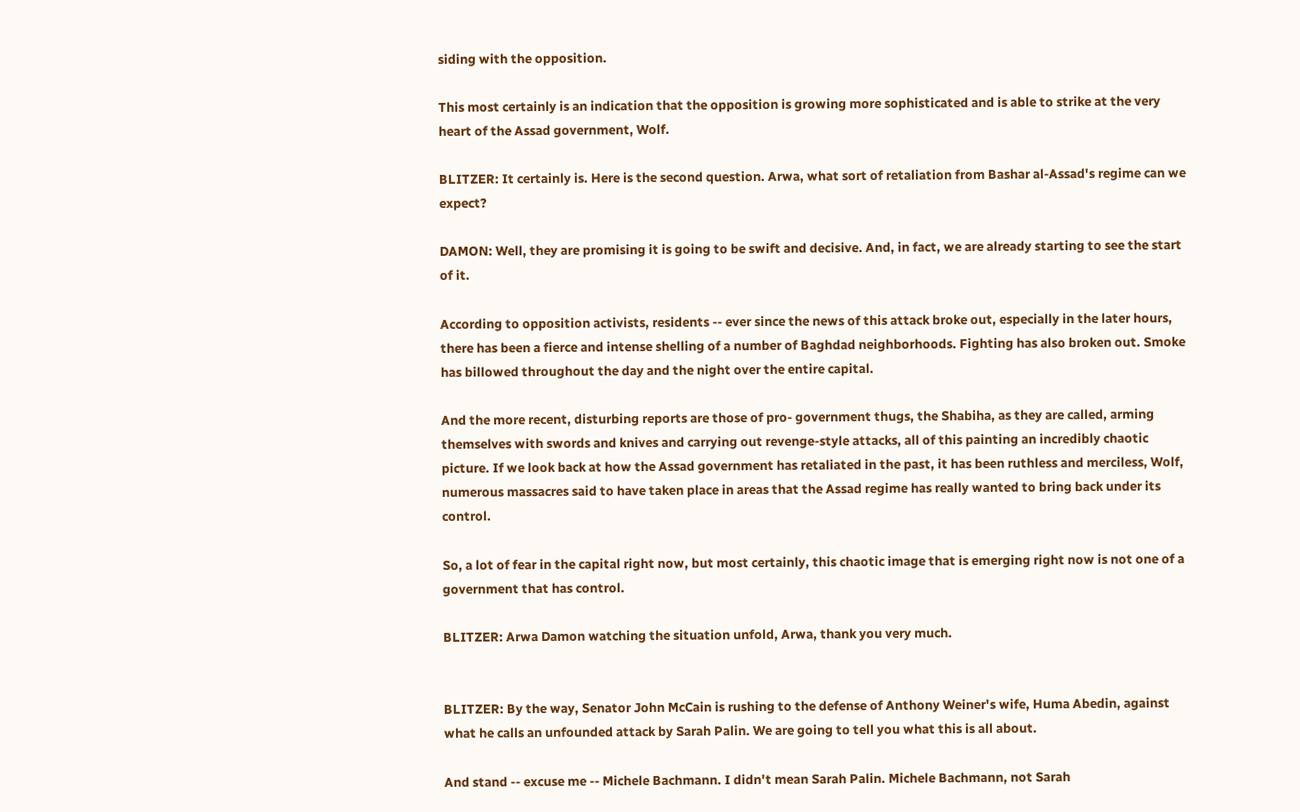siding with the opposition.

This most certainly is an indication that the opposition is growing more sophisticated and is able to strike at the very heart of the Assad government, Wolf.

BLITZER: It certainly is. Here is the second question. Arwa, what sort of retaliation from Bashar al-Assad's regime can we expect?

DAMON: Well, they are promising it is going to be swift and decisive. And, in fact, we are already starting to see the start of it.

According to opposition activists, residents -- ever since the news of this attack broke out, especially in the later hours, there has been a fierce and intense shelling of a number of Baghdad neighborhoods. Fighting has also broken out. Smoke has billowed throughout the day and the night over the entire capital.

And the more recent, disturbing reports are those of pro- government thugs, the Shabiha, as they are called, arming themselves with swords and knives and carrying out revenge-style attacks, all of this painting an incredibly chaotic picture. If we look back at how the Assad government has retaliated in the past, it has been ruthless and merciless, Wolf, numerous massacres said to have taken place in areas that the Assad regime has really wanted to bring back under its control.

So, a lot of fear in the capital right now, but most certainly, this chaotic image that is emerging right now is not one of a government that has control.

BLITZER: Arwa Damon watching the situation unfold, Arwa, thank you very much.


BLITZER: By the way, Senator John McCain is rushing to the defense of Anthony Weiner's wife, Huma Abedin, against what he calls an unfounded attack by Sarah Palin. We are going to tell you what this is all about.

And stand -- excuse me -- Michele Bachmann. I didn't mean Sarah Palin. Michele Bachmann, not Sarah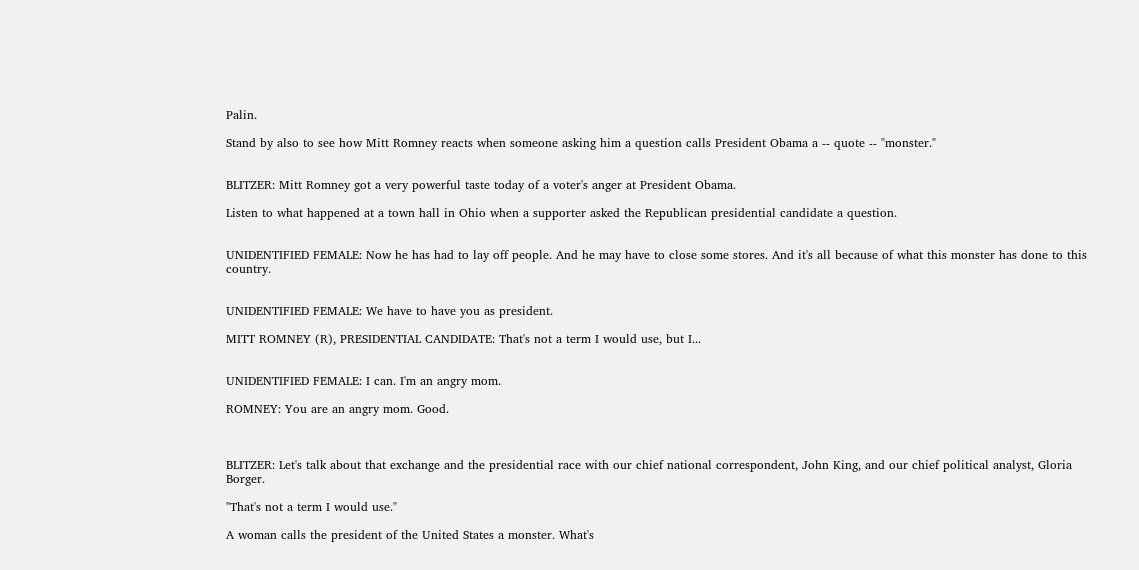Palin.

Stand by also to see how Mitt Romney reacts when someone asking him a question calls President Obama a -- quote -- "monster."


BLITZER: Mitt Romney got a very powerful taste today of a voter's anger at President Obama.

Listen to what happened at a town hall in Ohio when a supporter asked the Republican presidential candidate a question.


UNIDENTIFIED FEMALE: Now he has had to lay off people. And he may have to close some stores. And it's all because of what this monster has done to this country.


UNIDENTIFIED FEMALE: We have to have you as president.

MITT ROMNEY (R), PRESIDENTIAL CANDIDATE: That's not a term I would use, but I...


UNIDENTIFIED FEMALE: I can. I'm an angry mom.

ROMNEY: You are an angry mom. Good.



BLITZER: Let's talk about that exchange and the presidential race with our chief national correspondent, John King, and our chief political analyst, Gloria Borger.

"That's not a term I would use."

A woman calls the president of the United States a monster. What's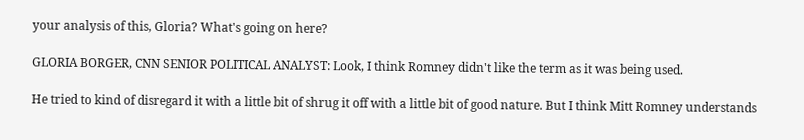your analysis of this, Gloria? What's going on here?

GLORIA BORGER, CNN SENIOR POLITICAL ANALYST: Look, I think Romney didn't like the term as it was being used.

He tried to kind of disregard it with a little bit of shrug it off with a little bit of good nature. But I think Mitt Romney understands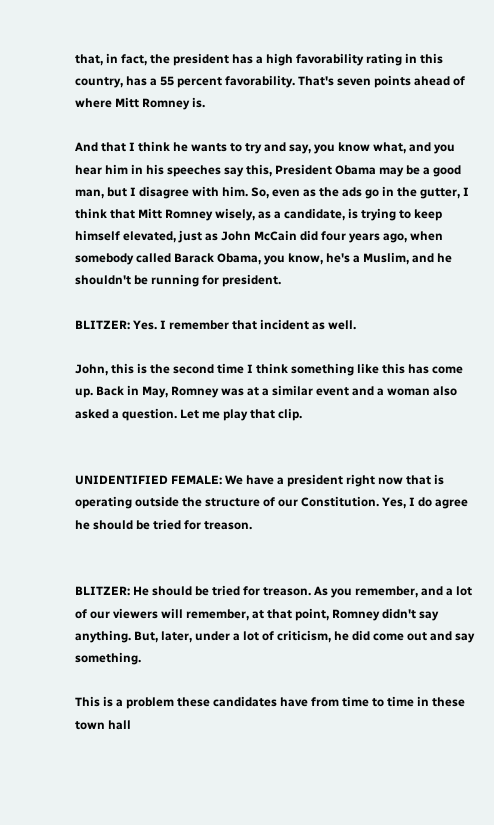that, in fact, the president has a high favorability rating in this country, has a 55 percent favorability. That's seven points ahead of where Mitt Romney is.

And that I think he wants to try and say, you know what, and you hear him in his speeches say this, President Obama may be a good man, but I disagree with him. So, even as the ads go in the gutter, I think that Mitt Romney wisely, as a candidate, is trying to keep himself elevated, just as John McCain did four years ago, when somebody called Barack Obama, you know, he's a Muslim, and he shouldn't be running for president.

BLITZER: Yes. I remember that incident as well.

John, this is the second time I think something like this has come up. Back in May, Romney was at a similar event and a woman also asked a question. Let me play that clip.


UNIDENTIFIED FEMALE: We have a president right now that is operating outside the structure of our Constitution. Yes, I do agree he should be tried for treason.


BLITZER: He should be tried for treason. As you remember, and a lot of our viewers will remember, at that point, Romney didn't say anything. But, later, under a lot of criticism, he did come out and say something.

This is a problem these candidates have from time to time in these town hall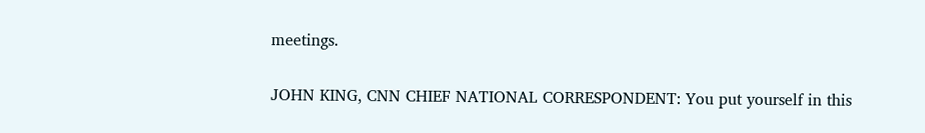meetings.

JOHN KING, CNN CHIEF NATIONAL CORRESPONDENT: You put yourself in this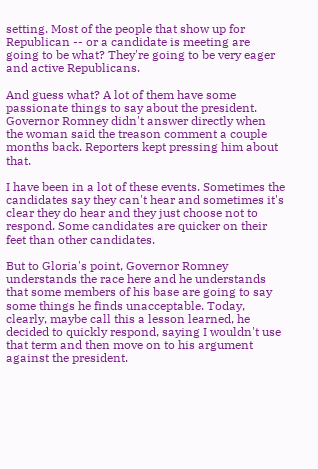setting. Most of the people that show up for Republican -- or a candidate is meeting are going to be what? They're going to be very eager and active Republicans.

And guess what? A lot of them have some passionate things to say about the president. Governor Romney didn't answer directly when the woman said the treason comment a couple months back. Reporters kept pressing him about that.

I have been in a lot of these events. Sometimes the candidates say they can't hear and sometimes it's clear they do hear and they just choose not to respond. Some candidates are quicker on their feet than other candidates.

But to Gloria's point, Governor Romney understands the race here and he understands that some members of his base are going to say some things he finds unacceptable. Today, clearly, maybe call this a lesson learned, he decided to quickly respond, saying I wouldn't use that term and then move on to his argument against the president.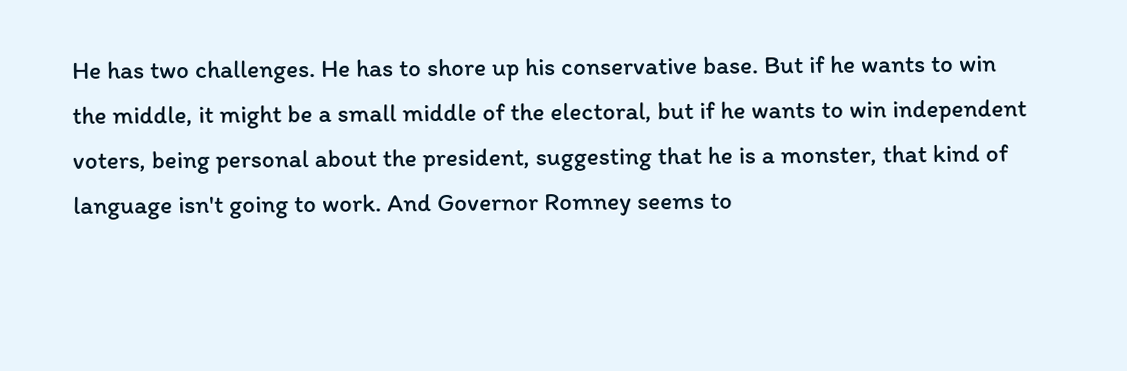He has two challenges. He has to shore up his conservative base. But if he wants to win the middle, it might be a small middle of the electoral, but if he wants to win independent voters, being personal about the president, suggesting that he is a monster, that kind of language isn't going to work. And Governor Romney seems to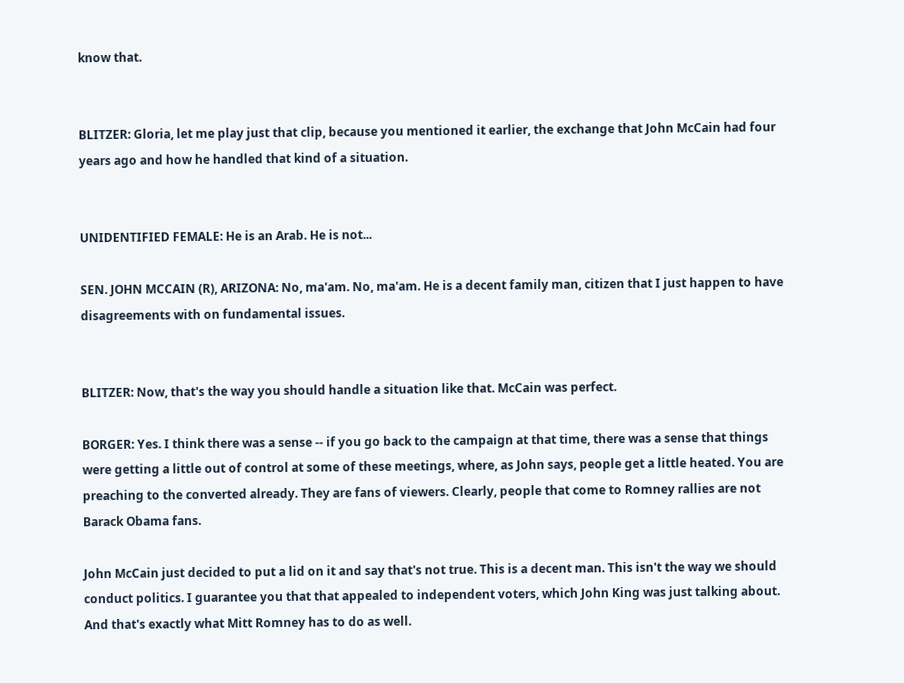know that.


BLITZER: Gloria, let me play just that clip, because you mentioned it earlier, the exchange that John McCain had four years ago and how he handled that kind of a situation.


UNIDENTIFIED FEMALE: He is an Arab. He is not...

SEN. JOHN MCCAIN (R), ARIZONA: No, ma'am. No, ma'am. He is a decent family man, citizen that I just happen to have disagreements with on fundamental issues.


BLITZER: Now, that's the way you should handle a situation like that. McCain was perfect.

BORGER: Yes. I think there was a sense -- if you go back to the campaign at that time, there was a sense that things were getting a little out of control at some of these meetings, where, as John says, people get a little heated. You are preaching to the converted already. They are fans of viewers. Clearly, people that come to Romney rallies are not Barack Obama fans.

John McCain just decided to put a lid on it and say that's not true. This is a decent man. This isn't the way we should conduct politics. I guarantee you that that appealed to independent voters, which John King was just talking about. And that's exactly what Mitt Romney has to do as well.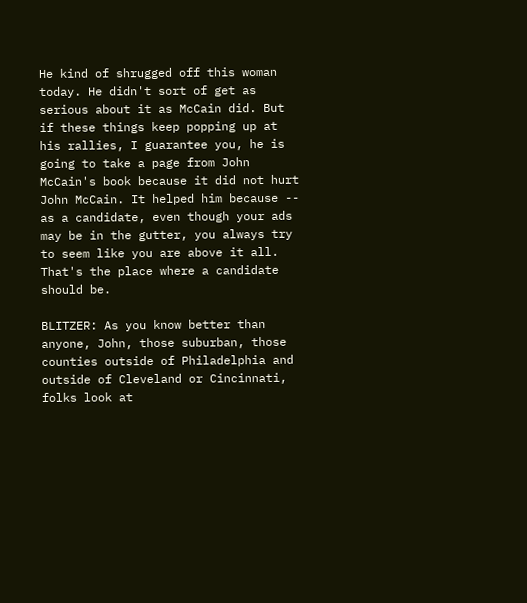He kind of shrugged off this woman today. He didn't sort of get as serious about it as McCain did. But if these things keep popping up at his rallies, I guarantee you, he is going to take a page from John McCain's book because it did not hurt John McCain. It helped him because -- as a candidate, even though your ads may be in the gutter, you always try to seem like you are above it all. That's the place where a candidate should be.

BLITZER: As you know better than anyone, John, those suburban, those counties outside of Philadelphia and outside of Cleveland or Cincinnati, folks look at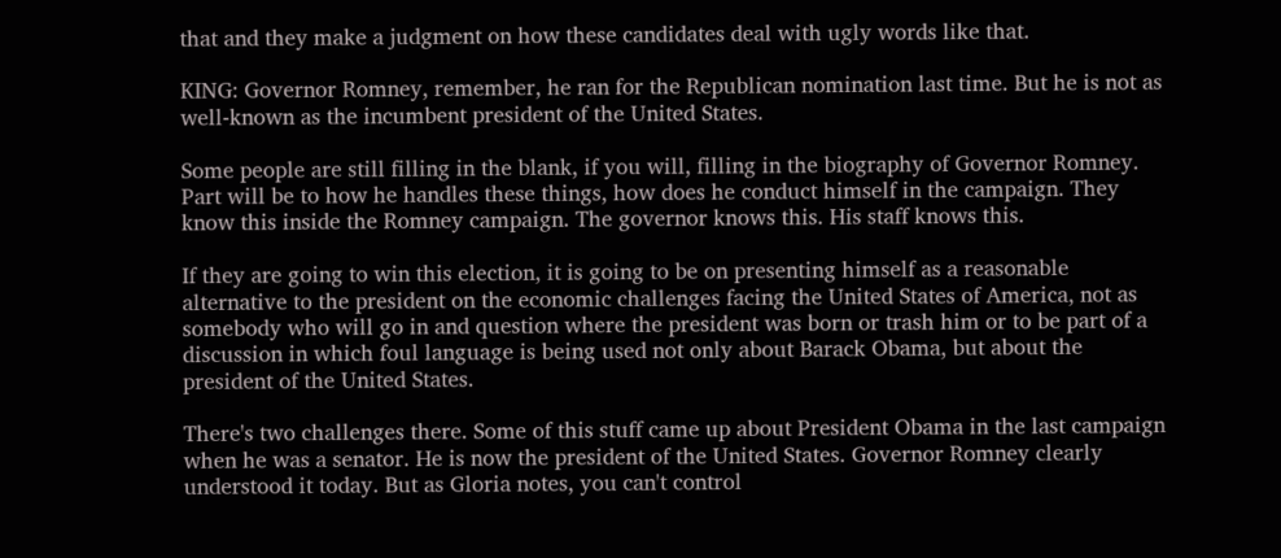that and they make a judgment on how these candidates deal with ugly words like that.

KING: Governor Romney, remember, he ran for the Republican nomination last time. But he is not as well-known as the incumbent president of the United States.

Some people are still filling in the blank, if you will, filling in the biography of Governor Romney. Part will be to how he handles these things, how does he conduct himself in the campaign. They know this inside the Romney campaign. The governor knows this. His staff knows this.

If they are going to win this election, it is going to be on presenting himself as a reasonable alternative to the president on the economic challenges facing the United States of America, not as somebody who will go in and question where the president was born or trash him or to be part of a discussion in which foul language is being used not only about Barack Obama, but about the president of the United States.

There's two challenges there. Some of this stuff came up about President Obama in the last campaign when he was a senator. He is now the president of the United States. Governor Romney clearly understood it today. But as Gloria notes, you can't control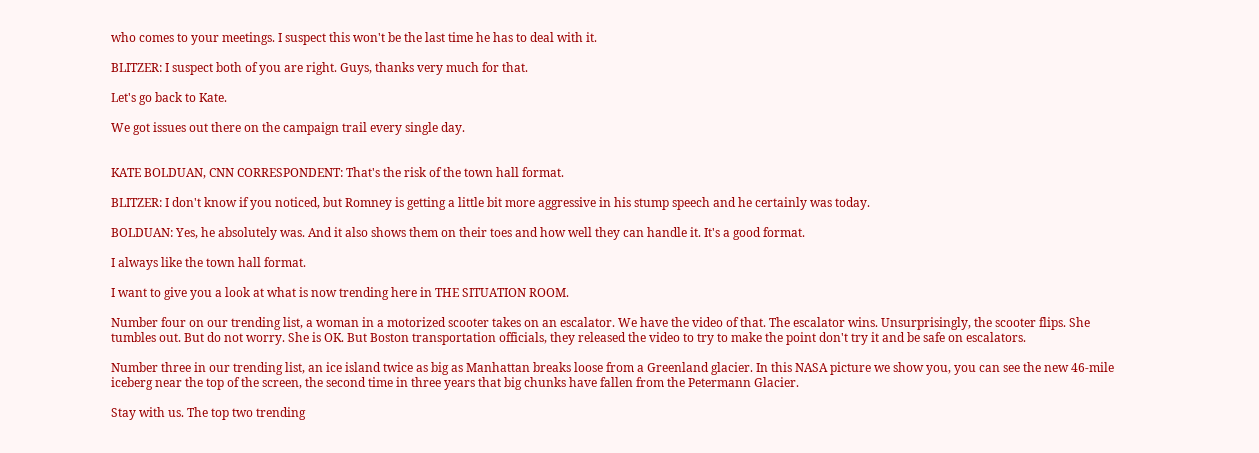who comes to your meetings. I suspect this won't be the last time he has to deal with it.

BLITZER: I suspect both of you are right. Guys, thanks very much for that.

Let's go back to Kate.

We got issues out there on the campaign trail every single day.


KATE BOLDUAN, CNN CORRESPONDENT: That's the risk of the town hall format.

BLITZER: I don't know if you noticed, but Romney is getting a little bit more aggressive in his stump speech and he certainly was today.

BOLDUAN: Yes, he absolutely was. And it also shows them on their toes and how well they can handle it. It's a good format.

I always like the town hall format.

I want to give you a look at what is now trending here in THE SITUATION ROOM.

Number four on our trending list, a woman in a motorized scooter takes on an escalator. We have the video of that. The escalator wins. Unsurprisingly, the scooter flips. She tumbles out. But do not worry. She is OK. But Boston transportation officials, they released the video to try to make the point don't try it and be safe on escalators.

Number three in our trending list, an ice island twice as big as Manhattan breaks loose from a Greenland glacier. In this NASA picture we show you, you can see the new 46-mile iceberg near the top of the screen, the second time in three years that big chunks have fallen from the Petermann Glacier.

Stay with us. The top two trending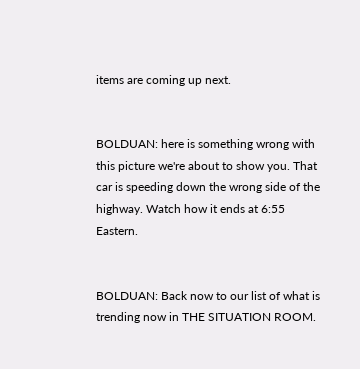items are coming up next.


BOLDUAN: here is something wrong with this picture we're about to show you. That car is speeding down the wrong side of the highway. Watch how it ends at 6:55 Eastern.


BOLDUAN: Back now to our list of what is trending now in THE SITUATION ROOM.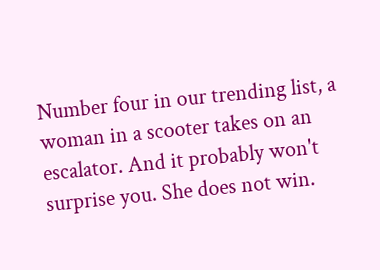Number four in our trending list, a woman in a scooter takes on an escalator. And it probably won't surprise you. She does not win.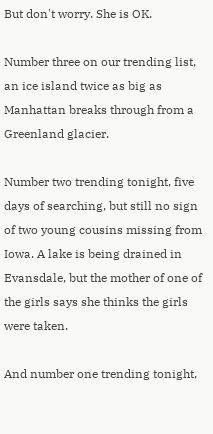But don't worry. She is OK.

Number three on our trending list, an ice island twice as big as Manhattan breaks through from a Greenland glacier.

Number two trending tonight, five days of searching, but still no sign of two young cousins missing from Iowa. A lake is being drained in Evansdale, but the mother of one of the girls says she thinks the girls were taken.

And number one trending tonight,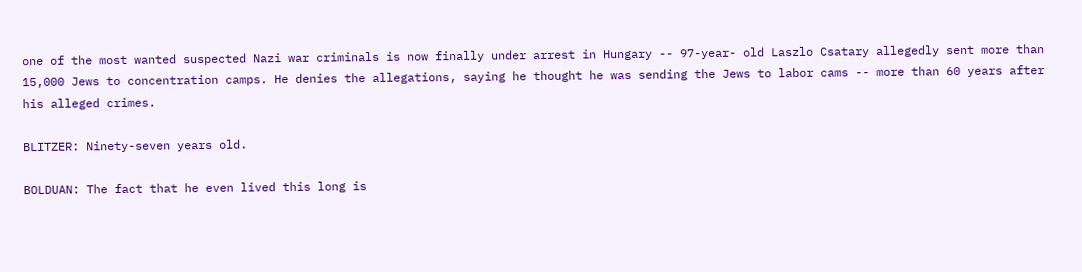one of the most wanted suspected Nazi war criminals is now finally under arrest in Hungary -- 97-year- old Laszlo Csatary allegedly sent more than 15,000 Jews to concentration camps. He denies the allegations, saying he thought he was sending the Jews to labor cams -- more than 60 years after his alleged crimes.

BLITZER: Ninety-seven years old.

BOLDUAN: The fact that he even lived this long is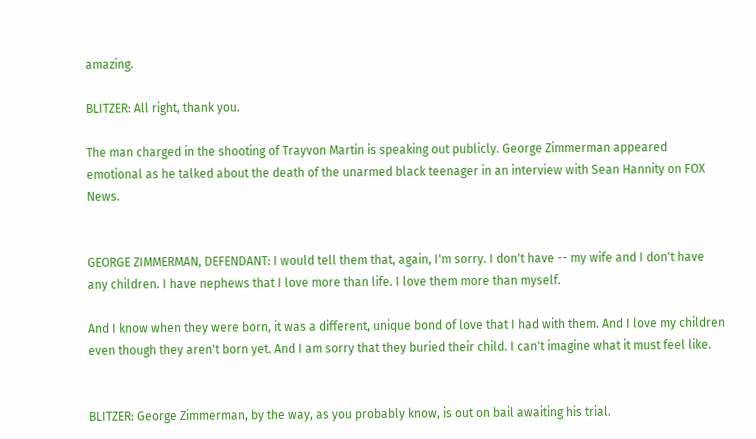amazing.

BLITZER: All right, thank you.

The man charged in the shooting of Trayvon Martin is speaking out publicly. George Zimmerman appeared emotional as he talked about the death of the unarmed black teenager in an interview with Sean Hannity on FOX News.


GEORGE ZIMMERMAN, DEFENDANT: I would tell them that, again, I'm sorry. I don't have -- my wife and I don't have any children. I have nephews that I love more than life. I love them more than myself.

And I know when they were born, it was a different, unique bond of love that I had with them. And I love my children even though they aren't born yet. And I am sorry that they buried their child. I can't imagine what it must feel like.


BLITZER: George Zimmerman, by the way, as you probably know, is out on bail awaiting his trial.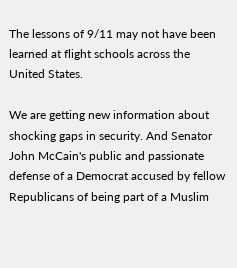The lessons of 9/11 may not have been learned at flight schools across the United States.

We are getting new information about shocking gaps in security. And Senator John McCain's public and passionate defense of a Democrat accused by fellow Republicans of being part of a Muslim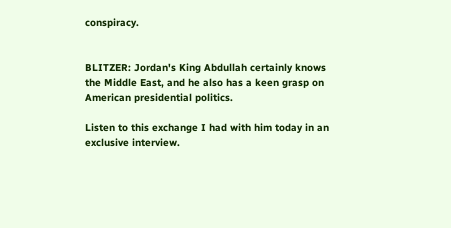conspiracy.


BLITZER: Jordan's King Abdullah certainly knows the Middle East, and he also has a keen grasp on American presidential politics.

Listen to this exchange I had with him today in an exclusive interview.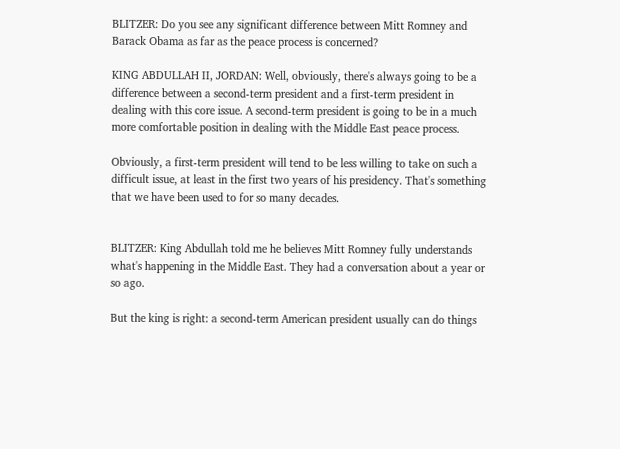BLITZER: Do you see any significant difference between Mitt Romney and Barack Obama as far as the peace process is concerned?

KING ABDULLAH II, JORDAN: Well, obviously, there's always going to be a difference between a second-term president and a first-term president in dealing with this core issue. A second-term president is going to be in a much more comfortable position in dealing with the Middle East peace process.

Obviously, a first-term president will tend to be less willing to take on such a difficult issue, at least in the first two years of his presidency. That's something that we have been used to for so many decades.


BLITZER: King Abdullah told me he believes Mitt Romney fully understands what's happening in the Middle East. They had a conversation about a year or so ago.

But the king is right: a second-term American president usually can do things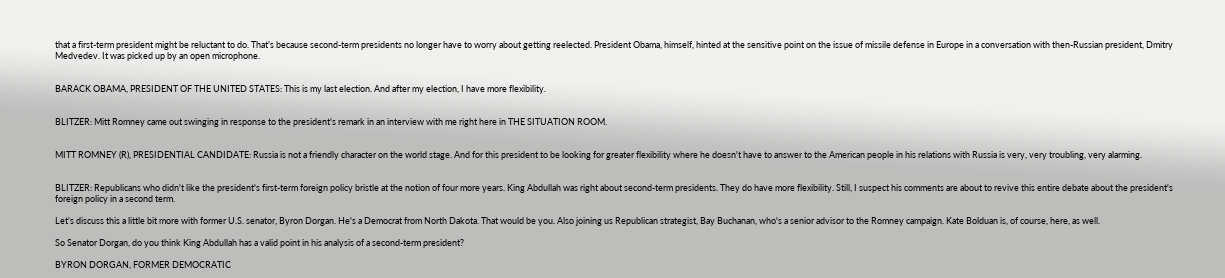that a first-term president might be reluctant to do. That's because second-term presidents no longer have to worry about getting reelected. President Obama, himself, hinted at the sensitive point on the issue of missile defense in Europe in a conversation with then-Russian president, Dmitry Medvedev. It was picked up by an open microphone.


BARACK OBAMA, PRESIDENT OF THE UNITED STATES: This is my last election. And after my election, I have more flexibility.


BLITZER: Mitt Romney came out swinging in response to the president's remark in an interview with me right here in THE SITUATION ROOM.


MITT ROMNEY (R), PRESIDENTIAL CANDIDATE: Russia is not a friendly character on the world stage. And for this president to be looking for greater flexibility where he doesn't have to answer to the American people in his relations with Russia is very, very troubling, very alarming.


BLITZER: Republicans who didn't like the president's first-term foreign policy bristle at the notion of four more years. King Abdullah was right about second-term presidents. They do have more flexibility. Still, I suspect his comments are about to revive this entire debate about the president's foreign policy in a second term.

Let's discuss this a little bit more with former U.S. senator, Byron Dorgan. He's a Democrat from North Dakota. That would be you. Also joining us Republican strategist, Bay Buchanan, who's a senior advisor to the Romney campaign. Kate Bolduan is, of course, here, as well.

So Senator Dorgan, do you think King Abdullah has a valid point in his analysis of a second-term president?

BYRON DORGAN, FORMER DEMOCRATIC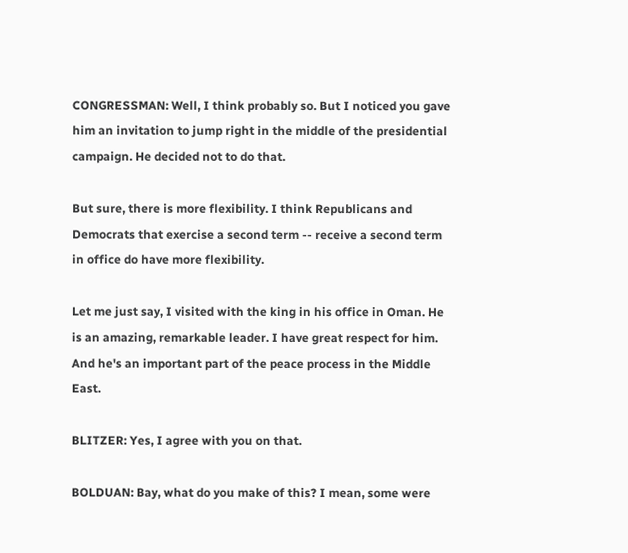CONGRESSMAN: Well, I think probably so. But I noticed you gave him an invitation to jump right in the middle of the presidential campaign. He decided not to do that.

But sure, there is more flexibility. I think Republicans and Democrats that exercise a second term -- receive a second term in office do have more flexibility.

Let me just say, I visited with the king in his office in Oman. He is an amazing, remarkable leader. I have great respect for him. And he's an important part of the peace process in the Middle East.

BLITZER: Yes, I agree with you on that.

BOLDUAN: Bay, what do you make of this? I mean, some were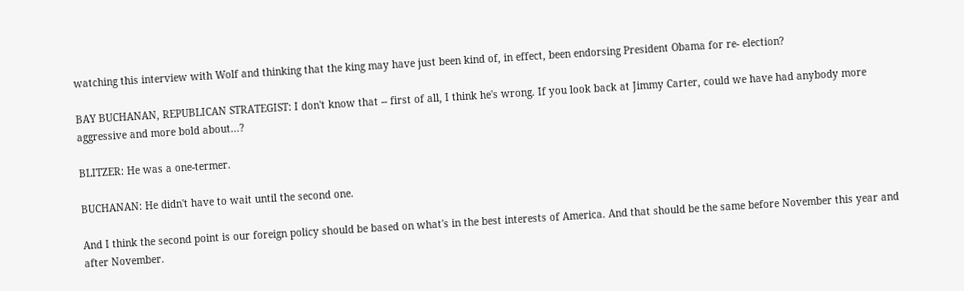watching this interview with Wolf and thinking that the king may have just been kind of, in effect, been endorsing President Obama for re- election?

BAY BUCHANAN, REPUBLICAN STRATEGIST: I don't know that -- first of all, I think he's wrong. If you look back at Jimmy Carter, could we have had anybody more aggressive and more bold about...?

BLITZER: He was a one-termer.

BUCHANAN: He didn't have to wait until the second one.

And I think the second point is our foreign policy should be based on what's in the best interests of America. And that should be the same before November this year and after November.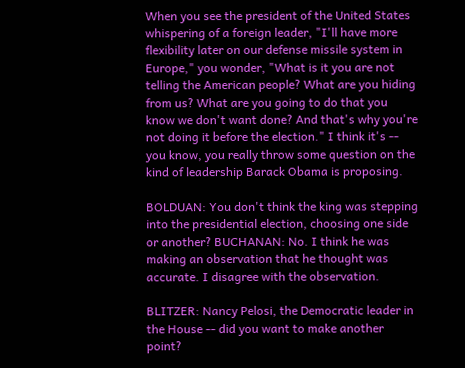When you see the president of the United States whispering of a foreign leader, "I'll have more flexibility later on our defense missile system in Europe," you wonder, "What is it you are not telling the American people? What are you hiding from us? What are you going to do that you know we don't want done? And that's why you're not doing it before the election." I think it's -- you know, you really throw some question on the kind of leadership Barack Obama is proposing.

BOLDUAN: You don't think the king was stepping into the presidential election, choosing one side or another? BUCHANAN: No. I think he was making an observation that he thought was accurate. I disagree with the observation.

BLITZER: Nancy Pelosi, the Democratic leader in the House -- did you want to make another point?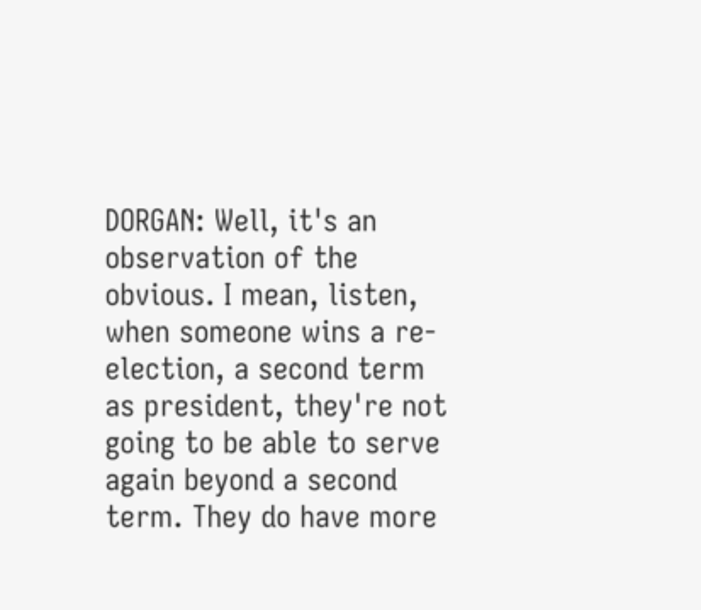DORGAN: Well, it's an observation of the obvious. I mean, listen, when someone wins a re-election, a second term as president, they're not going to be able to serve again beyond a second term. They do have more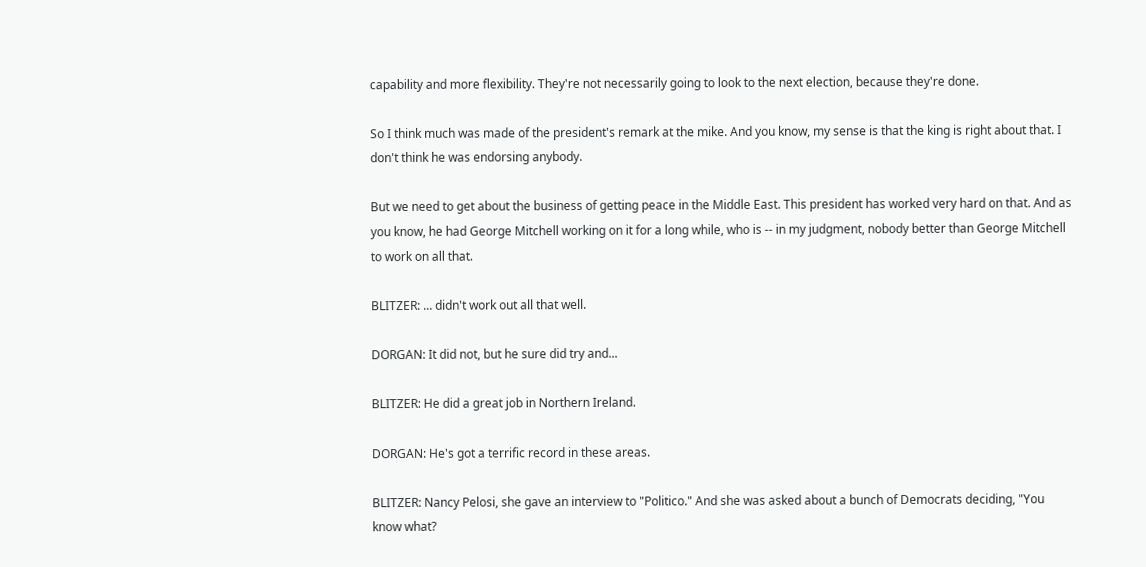capability and more flexibility. They're not necessarily going to look to the next election, because they're done.

So I think much was made of the president's remark at the mike. And you know, my sense is that the king is right about that. I don't think he was endorsing anybody.

But we need to get about the business of getting peace in the Middle East. This president has worked very hard on that. And as you know, he had George Mitchell working on it for a long while, who is -- in my judgment, nobody better than George Mitchell to work on all that.

BLITZER: ... didn't work out all that well.

DORGAN: It did not, but he sure did try and...

BLITZER: He did a great job in Northern Ireland.

DORGAN: He's got a terrific record in these areas.

BLITZER: Nancy Pelosi, she gave an interview to "Politico." And she was asked about a bunch of Democrats deciding, "You know what?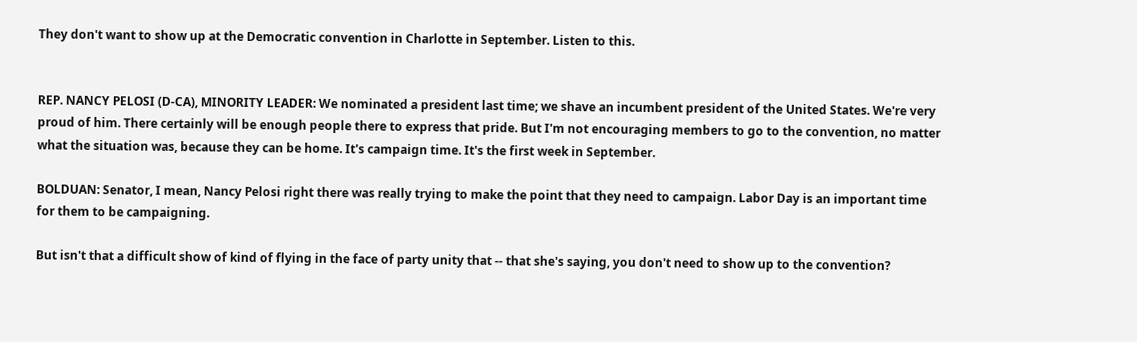They don't want to show up at the Democratic convention in Charlotte in September. Listen to this.


REP. NANCY PELOSI (D-CA), MINORITY LEADER: We nominated a president last time; we shave an incumbent president of the United States. We're very proud of him. There certainly will be enough people there to express that pride. But I'm not encouraging members to go to the convention, no matter what the situation was, because they can be home. It's campaign time. It's the first week in September.

BOLDUAN: Senator, I mean, Nancy Pelosi right there was really trying to make the point that they need to campaign. Labor Day is an important time for them to be campaigning.

But isn't that a difficult show of kind of flying in the face of party unity that -- that she's saying, you don't need to show up to the convention?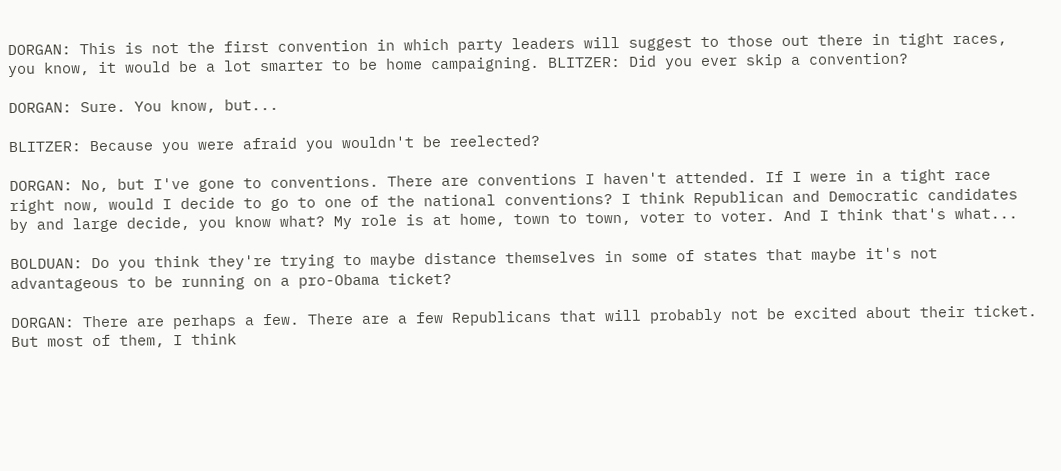DORGAN: This is not the first convention in which party leaders will suggest to those out there in tight races, you know, it would be a lot smarter to be home campaigning. BLITZER: Did you ever skip a convention?

DORGAN: Sure. You know, but...

BLITZER: Because you were afraid you wouldn't be reelected?

DORGAN: No, but I've gone to conventions. There are conventions I haven't attended. If I were in a tight race right now, would I decide to go to one of the national conventions? I think Republican and Democratic candidates by and large decide, you know what? My role is at home, town to town, voter to voter. And I think that's what...

BOLDUAN: Do you think they're trying to maybe distance themselves in some of states that maybe it's not advantageous to be running on a pro-Obama ticket?

DORGAN: There are perhaps a few. There are a few Republicans that will probably not be excited about their ticket. But most of them, I think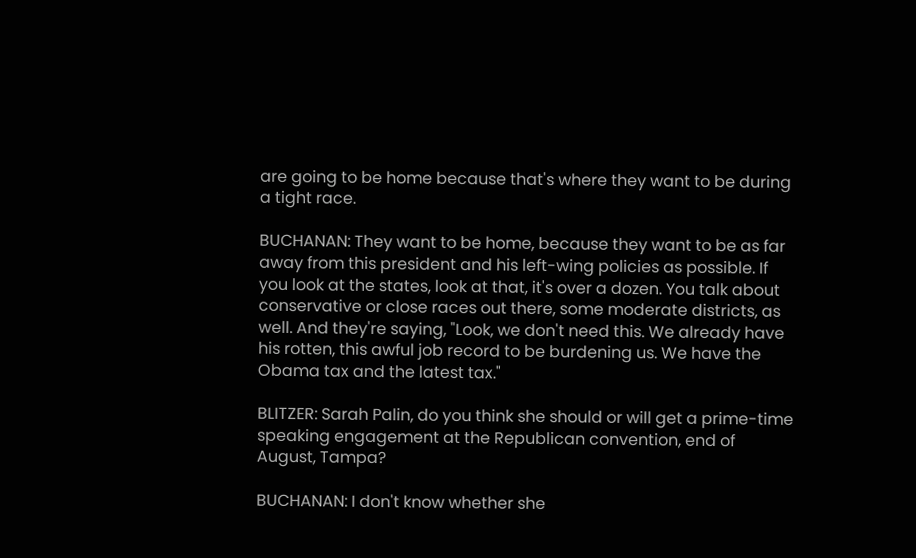are going to be home because that's where they want to be during a tight race.

BUCHANAN: They want to be home, because they want to be as far away from this president and his left-wing policies as possible. If you look at the states, look at that, it's over a dozen. You talk about conservative or close races out there, some moderate districts, as well. And they're saying, "Look, we don't need this. We already have his rotten, this awful job record to be burdening us. We have the Obama tax and the latest tax."

BLITZER: Sarah Palin, do you think she should or will get a prime-time speaking engagement at the Republican convention, end of August, Tampa?

BUCHANAN: I don't know whether she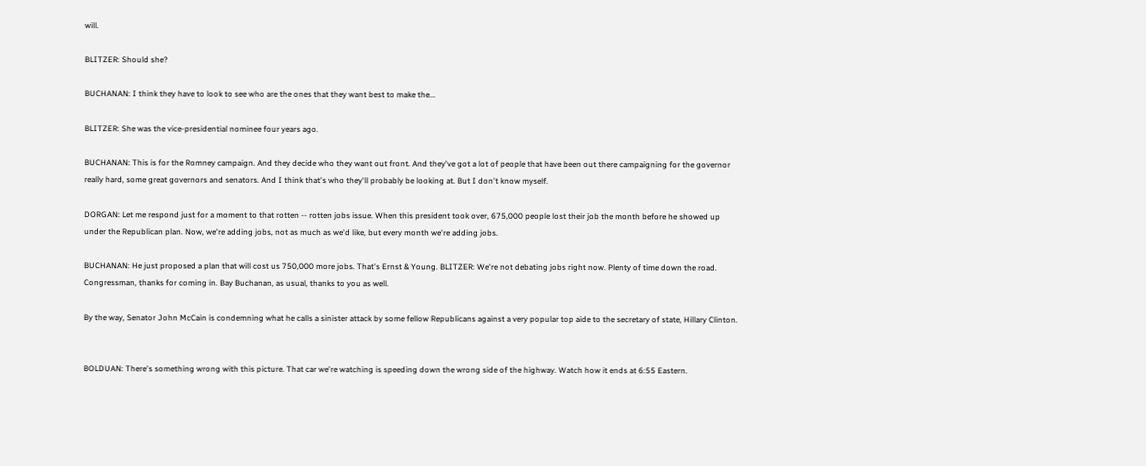will.

BLITZER: Should she?

BUCHANAN: I think they have to look to see who are the ones that they want best to make the...

BLITZER: She was the vice-presidential nominee four years ago.

BUCHANAN: This is for the Romney campaign. And they decide who they want out front. And they've got a lot of people that have been out there campaigning for the governor really hard, some great governors and senators. And I think that's who they'll probably be looking at. But I don't know myself.

DORGAN: Let me respond just for a moment to that rotten -- rotten jobs issue. When this president took over, 675,000 people lost their job the month before he showed up under the Republican plan. Now, we're adding jobs, not as much as we'd like, but every month we're adding jobs.

BUCHANAN: He just proposed a plan that will cost us 750,000 more jobs. That's Ernst & Young. BLITZER: We're not debating jobs right now. Plenty of time down the road. Congressman, thanks for coming in. Bay Buchanan, as usual, thanks to you as well.

By the way, Senator John McCain is condemning what he calls a sinister attack by some fellow Republicans against a very popular top aide to the secretary of state, Hillary Clinton.


BOLDUAN: There's something wrong with this picture. That car we're watching is speeding down the wrong side of the highway. Watch how it ends at 6:55 Eastern.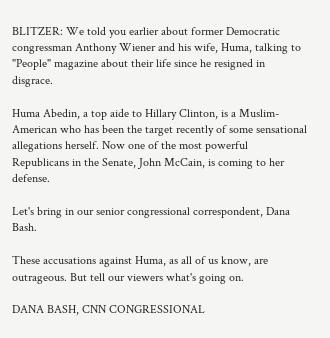BLITZER: We told you earlier about former Democratic congressman Anthony Wiener and his wife, Huma, talking to "People" magazine about their life since he resigned in disgrace.

Huma Abedin, a top aide to Hillary Clinton, is a Muslim-American who has been the target recently of some sensational allegations herself. Now one of the most powerful Republicans in the Senate, John McCain, is coming to her defense.

Let's bring in our senior congressional correspondent, Dana Bash.

These accusations against Huma, as all of us know, are outrageous. But tell our viewers what's going on.

DANA BASH, CNN CONGRESSIONAL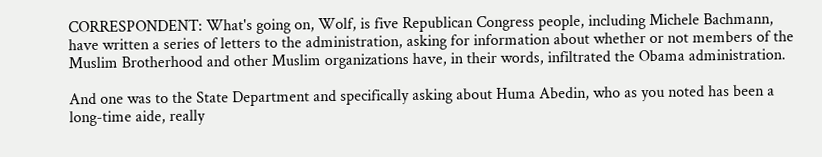CORRESPONDENT: What's going on, Wolf, is five Republican Congress people, including Michele Bachmann, have written a series of letters to the administration, asking for information about whether or not members of the Muslim Brotherhood and other Muslim organizations have, in their words, infiltrated the Obama administration.

And one was to the State Department and specifically asking about Huma Abedin, who as you noted has been a long-time aide, really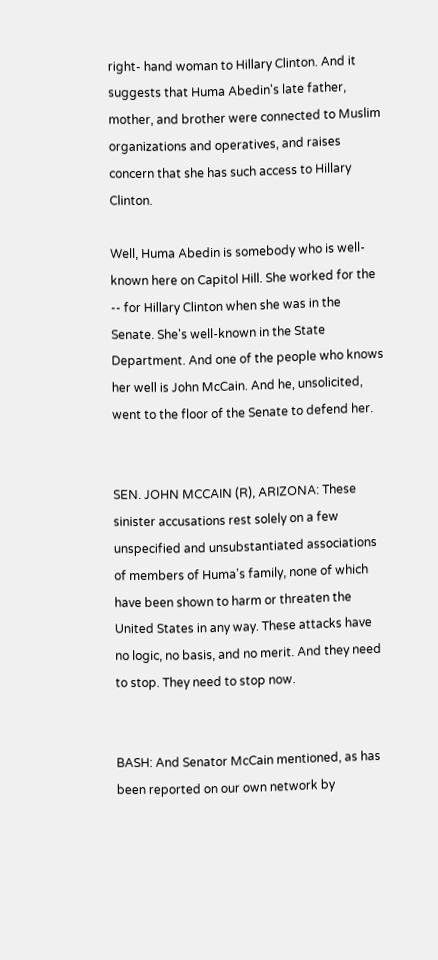right- hand woman to Hillary Clinton. And it suggests that Huma Abedin's late father, mother, and brother were connected to Muslim organizations and operatives, and raises concern that she has such access to Hillary Clinton.

Well, Huma Abedin is somebody who is well-known here on Capitol Hill. She worked for the -- for Hillary Clinton when she was in the Senate. She's well-known in the State Department. And one of the people who knows her well is John McCain. And he, unsolicited, went to the floor of the Senate to defend her.


SEN. JOHN MCCAIN (R), ARIZONA: These sinister accusations rest solely on a few unspecified and unsubstantiated associations of members of Huma's family, none of which have been shown to harm or threaten the United States in any way. These attacks have no logic, no basis, and no merit. And they need to stop. They need to stop now.


BASH: And Senator McCain mentioned, as has been reported on our own network by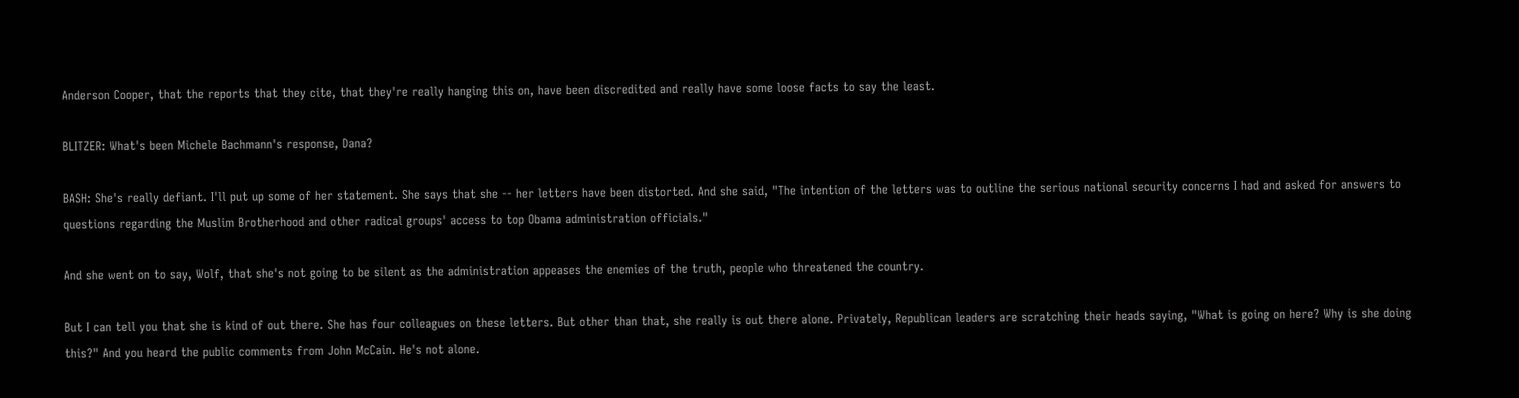Anderson Cooper, that the reports that they cite, that they're really hanging this on, have been discredited and really have some loose facts to say the least.

BLITZER: What's been Michele Bachmann's response, Dana?

BASH: She's really defiant. I'll put up some of her statement. She says that she -- her letters have been distorted. And she said, "The intention of the letters was to outline the serious national security concerns I had and asked for answers to questions regarding the Muslim Brotherhood and other radical groups' access to top Obama administration officials."

And she went on to say, Wolf, that she's not going to be silent as the administration appeases the enemies of the truth, people who threatened the country.

But I can tell you that she is kind of out there. She has four colleagues on these letters. But other than that, she really is out there alone. Privately, Republican leaders are scratching their heads saying, "What is going on here? Why is she doing this?" And you heard the public comments from John McCain. He's not alone.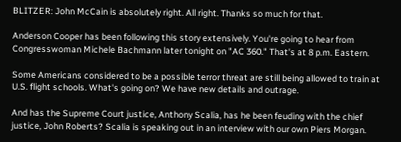BLITZER: John McCain is absolutely right. All right. Thanks so much for that.

Anderson Cooper has been following this story extensively. You're going to hear from Congresswoman Michele Bachmann later tonight on "AC 360." That's at 8 p.m. Eastern.

Some Americans considered to be a possible terror threat are still being allowed to train at U.S. flight schools. What's going on? We have new details and outrage.

And has the Supreme Court justice, Anthony Scalia, has he been feuding with the chief justice, John Roberts? Scalia is speaking out in an interview with our own Piers Morgan.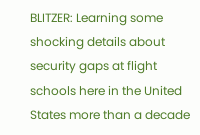BLITZER: Learning some shocking details about security gaps at flight schools here in the United States more than a decade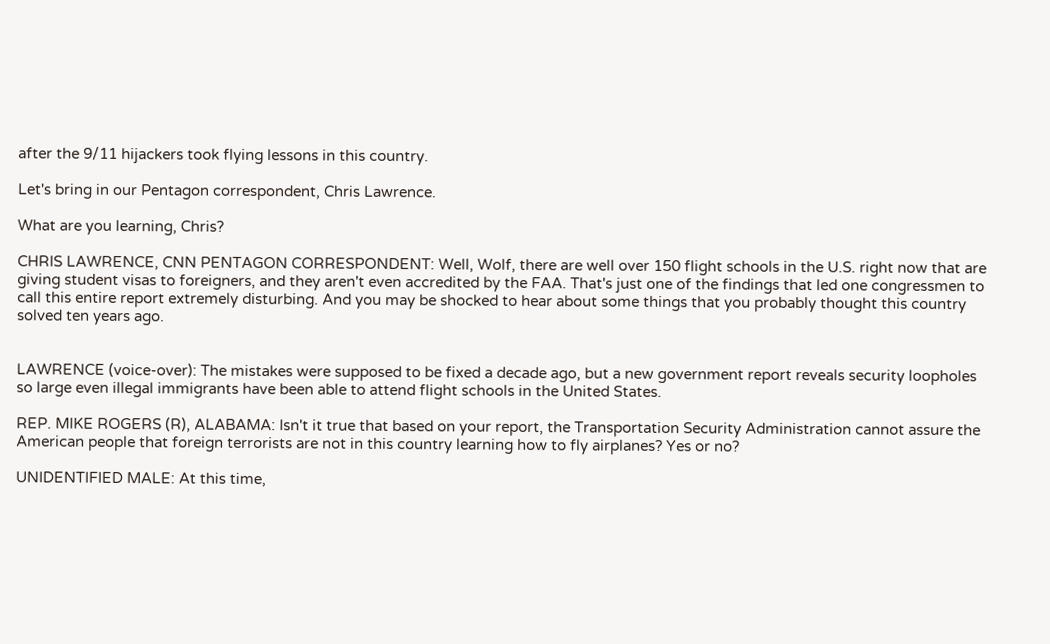after the 9/11 hijackers took flying lessons in this country.

Let's bring in our Pentagon correspondent, Chris Lawrence.

What are you learning, Chris?

CHRIS LAWRENCE, CNN PENTAGON CORRESPONDENT: Well, Wolf, there are well over 150 flight schools in the U.S. right now that are giving student visas to foreigners, and they aren't even accredited by the FAA. That's just one of the findings that led one congressmen to call this entire report extremely disturbing. And you may be shocked to hear about some things that you probably thought this country solved ten years ago.


LAWRENCE (voice-over): The mistakes were supposed to be fixed a decade ago, but a new government report reveals security loopholes so large even illegal immigrants have been able to attend flight schools in the United States.

REP. MIKE ROGERS (R), ALABAMA: Isn't it true that based on your report, the Transportation Security Administration cannot assure the American people that foreign terrorists are not in this country learning how to fly airplanes? Yes or no?

UNIDENTIFIED MALE: At this time,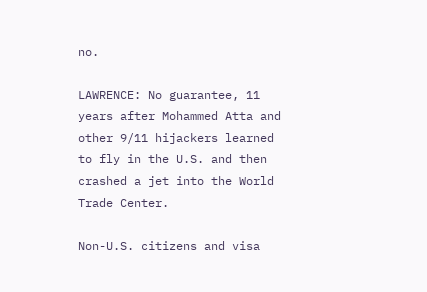no.

LAWRENCE: No guarantee, 11 years after Mohammed Atta and other 9/11 hijackers learned to fly in the U.S. and then crashed a jet into the World Trade Center.

Non-U.S. citizens and visa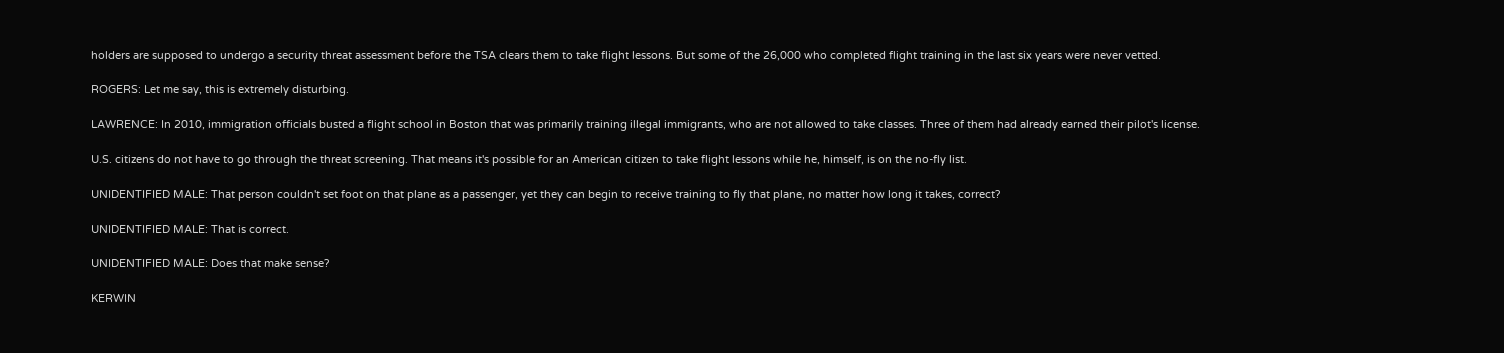holders are supposed to undergo a security threat assessment before the TSA clears them to take flight lessons. But some of the 26,000 who completed flight training in the last six years were never vetted.

ROGERS: Let me say, this is extremely disturbing.

LAWRENCE: In 2010, immigration officials busted a flight school in Boston that was primarily training illegal immigrants, who are not allowed to take classes. Three of them had already earned their pilot's license.

U.S. citizens do not have to go through the threat screening. That means it's possible for an American citizen to take flight lessons while he, himself, is on the no-fly list.

UNIDENTIFIED MALE: That person couldn't set foot on that plane as a passenger, yet they can begin to receive training to fly that plane, no matter how long it takes, correct?

UNIDENTIFIED MALE: That is correct.

UNIDENTIFIED MALE: Does that make sense?

KERWIN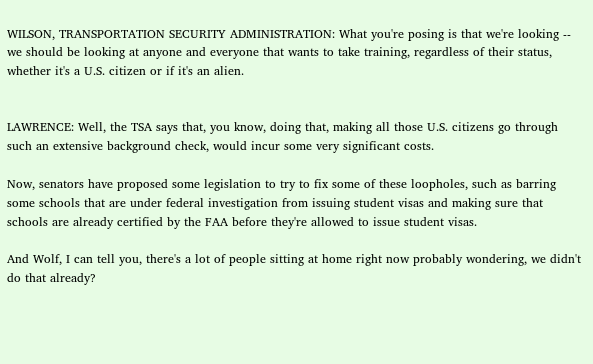WILSON, TRANSPORTATION SECURITY ADMINISTRATION: What you're posing is that we're looking -- we should be looking at anyone and everyone that wants to take training, regardless of their status, whether it's a U.S. citizen or if it's an alien.


LAWRENCE: Well, the TSA says that, you know, doing that, making all those U.S. citizens go through such an extensive background check, would incur some very significant costs.

Now, senators have proposed some legislation to try to fix some of these loopholes, such as barring some schools that are under federal investigation from issuing student visas and making sure that schools are already certified by the FAA before they're allowed to issue student visas.

And Wolf, I can tell you, there's a lot of people sitting at home right now probably wondering, we didn't do that already?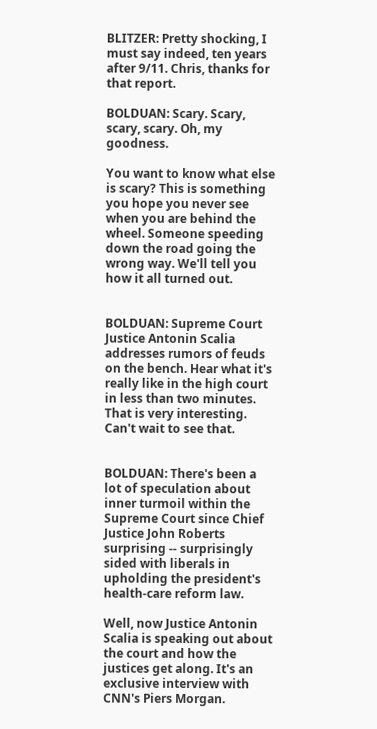BLITZER: Pretty shocking, I must say indeed, ten years after 9/11. Chris, thanks for that report.

BOLDUAN: Scary. Scary, scary, scary. Oh, my goodness.

You want to know what else is scary? This is something you hope you never see when you are behind the wheel. Someone speeding down the road going the wrong way. We'll tell you how it all turned out.


BOLDUAN: Supreme Court Justice Antonin Scalia addresses rumors of feuds on the bench. Hear what it's really like in the high court in less than two minutes. That is very interesting. Can't wait to see that.


BOLDUAN: There's been a lot of speculation about inner turmoil within the Supreme Court since Chief Justice John Roberts surprising -- surprisingly sided with liberals in upholding the president's health-care reform law.

Well, now Justice Antonin Scalia is speaking out about the court and how the justices get along. It's an exclusive interview with CNN's Piers Morgan.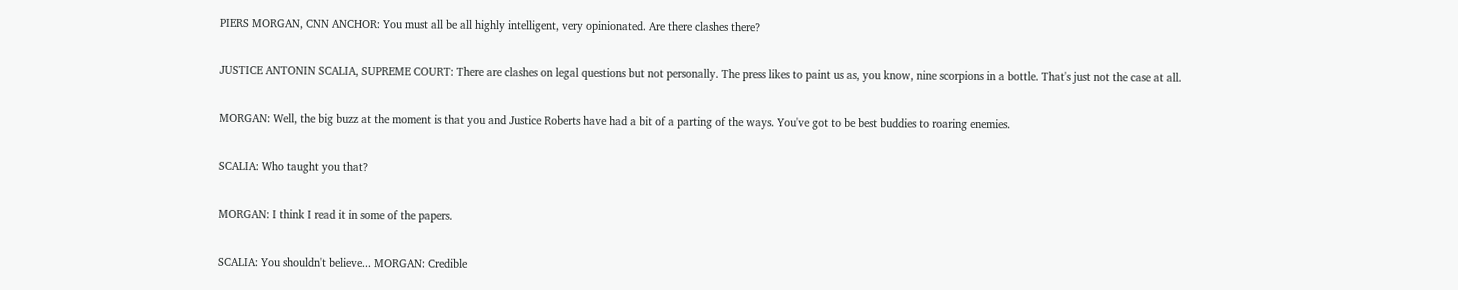PIERS MORGAN, CNN ANCHOR: You must all be all highly intelligent, very opinionated. Are there clashes there?

JUSTICE ANTONIN SCALIA, SUPREME COURT: There are clashes on legal questions but not personally. The press likes to paint us as, you know, nine scorpions in a bottle. That's just not the case at all.

MORGAN: Well, the big buzz at the moment is that you and Justice Roberts have had a bit of a parting of the ways. You've got to be best buddies to roaring enemies.

SCALIA: Who taught you that?

MORGAN: I think I read it in some of the papers.

SCALIA: You shouldn't believe... MORGAN: Credible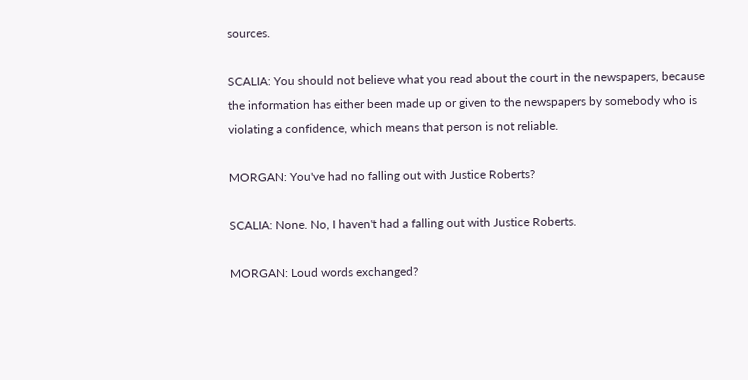sources.

SCALIA: You should not believe what you read about the court in the newspapers, because the information has either been made up or given to the newspapers by somebody who is violating a confidence, which means that person is not reliable.

MORGAN: You've had no falling out with Justice Roberts?

SCALIA: None. No, I haven't had a falling out with Justice Roberts.

MORGAN: Loud words exchanged?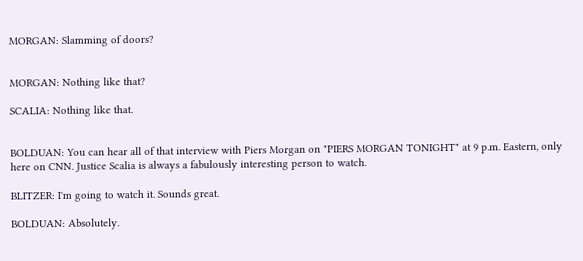MORGAN: Slamming of doors?


MORGAN: Nothing like that?

SCALIA: Nothing like that.


BOLDUAN: You can hear all of that interview with Piers Morgan on "PIERS MORGAN TONIGHT" at 9 p.m. Eastern, only here on CNN. Justice Scalia is always a fabulously interesting person to watch.

BLITZER: I'm going to watch it. Sounds great.

BOLDUAN: Absolutely.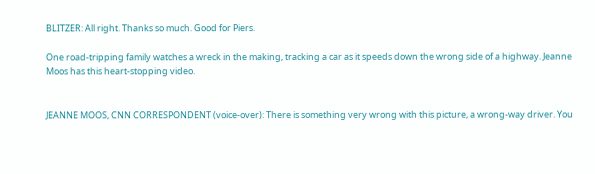BLITZER: All right. Thanks so much. Good for Piers.

One road-tripping family watches a wreck in the making, tracking a car as it speeds down the wrong side of a highway. Jeanne Moos has this heart-stopping video.


JEANNE MOOS, CNN CORRESPONDENT (voice-over): There is something very wrong with this picture, a wrong-way driver. You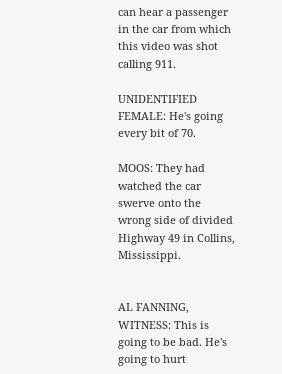can hear a passenger in the car from which this video was shot calling 911.

UNIDENTIFIED FEMALE: He's going every bit of 70.

MOOS: They had watched the car swerve onto the wrong side of divided Highway 49 in Collins, Mississippi.


AL FANNING, WITNESS: This is going to be bad. He's going to hurt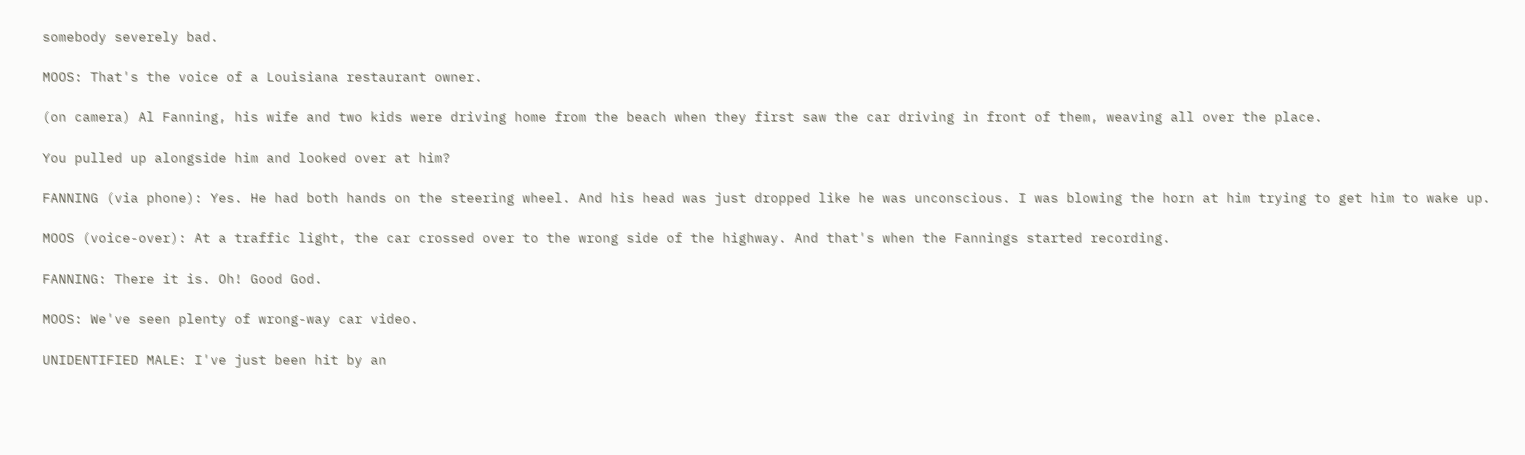somebody severely bad.

MOOS: That's the voice of a Louisiana restaurant owner.

(on camera) Al Fanning, his wife and two kids were driving home from the beach when they first saw the car driving in front of them, weaving all over the place.

You pulled up alongside him and looked over at him?

FANNING (via phone): Yes. He had both hands on the steering wheel. And his head was just dropped like he was unconscious. I was blowing the horn at him trying to get him to wake up.

MOOS (voice-over): At a traffic light, the car crossed over to the wrong side of the highway. And that's when the Fannings started recording.

FANNING: There it is. Oh! Good God.

MOOS: We've seen plenty of wrong-way car video.

UNIDENTIFIED MALE: I've just been hit by an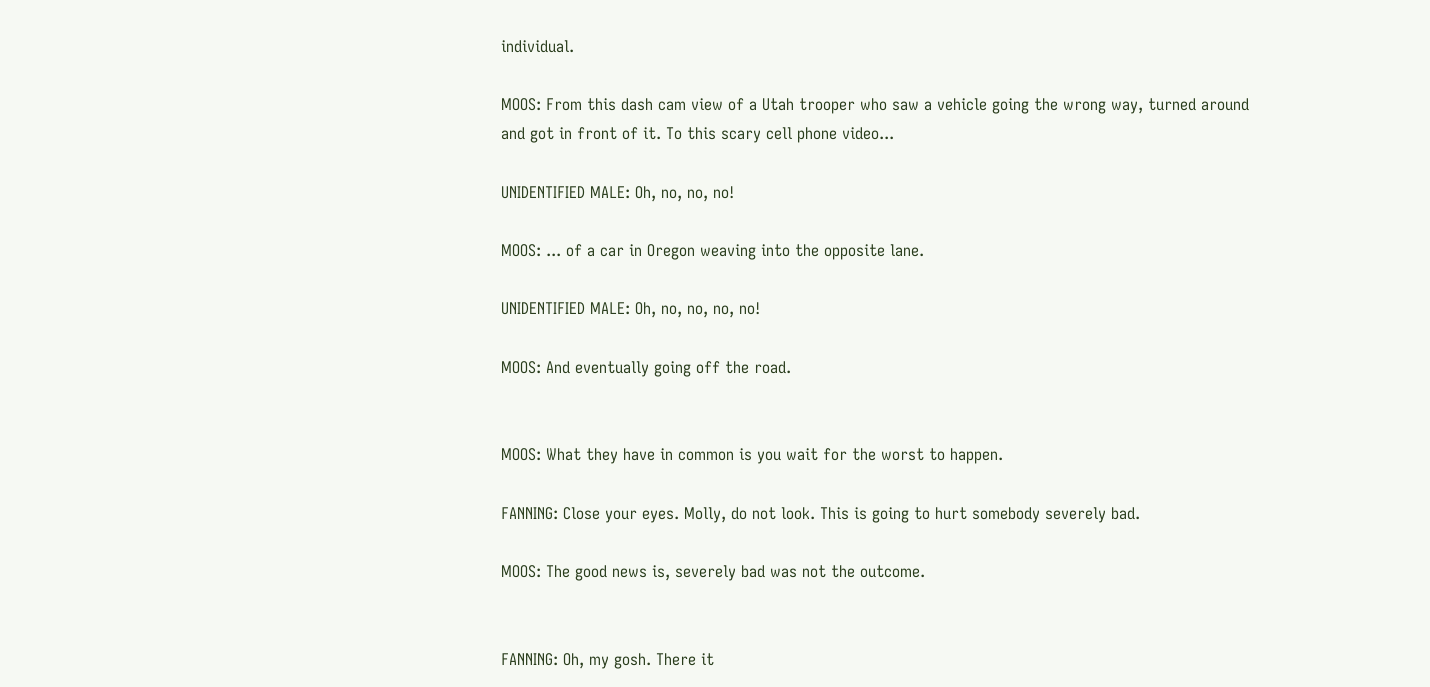individual.

MOOS: From this dash cam view of a Utah trooper who saw a vehicle going the wrong way, turned around and got in front of it. To this scary cell phone video...

UNIDENTIFIED MALE: Oh, no, no, no!

MOOS: ... of a car in Oregon weaving into the opposite lane.

UNIDENTIFIED MALE: Oh, no, no, no, no!

MOOS: And eventually going off the road.


MOOS: What they have in common is you wait for the worst to happen.

FANNING: Close your eyes. Molly, do not look. This is going to hurt somebody severely bad.

MOOS: The good news is, severely bad was not the outcome.


FANNING: Oh, my gosh. There it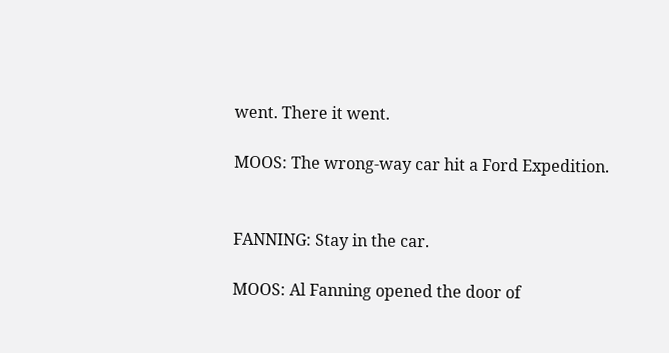went. There it went.

MOOS: The wrong-way car hit a Ford Expedition.


FANNING: Stay in the car.

MOOS: Al Fanning opened the door of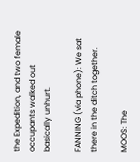the Expedition, and two female occupants walked out basically unhurt.

FANNING (via phone): We sat there in the ditch together.

MOOS: The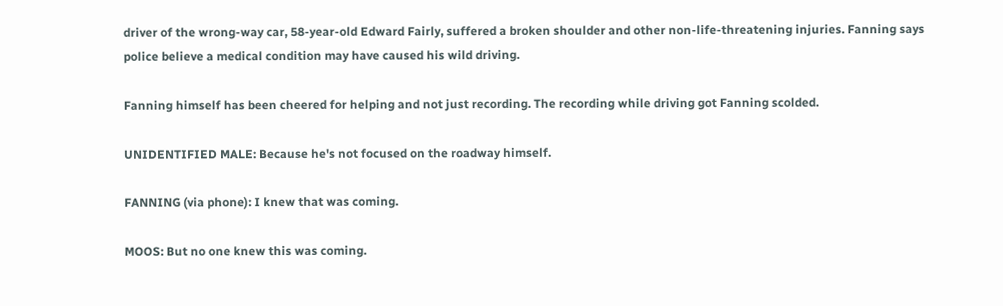driver of the wrong-way car, 58-year-old Edward Fairly, suffered a broken shoulder and other non-life-threatening injuries. Fanning says police believe a medical condition may have caused his wild driving.

Fanning himself has been cheered for helping and not just recording. The recording while driving got Fanning scolded.

UNIDENTIFIED MALE: Because he's not focused on the roadway himself.

FANNING (via phone): I knew that was coming.

MOOS: But no one knew this was coming.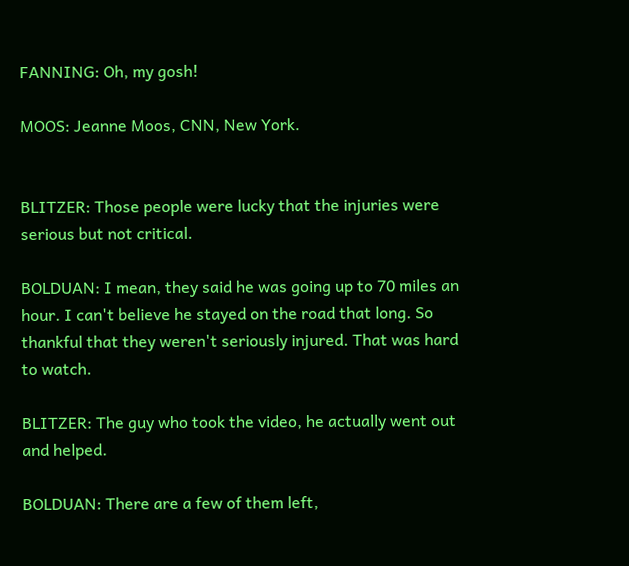FANNING: Oh, my gosh!

MOOS: Jeanne Moos, CNN, New York.


BLITZER: Those people were lucky that the injuries were serious but not critical.

BOLDUAN: I mean, they said he was going up to 70 miles an hour. I can't believe he stayed on the road that long. So thankful that they weren't seriously injured. That was hard to watch.

BLITZER: The guy who took the video, he actually went out and helped.

BOLDUAN: There are a few of them left,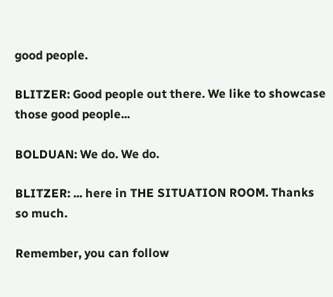good people.

BLITZER: Good people out there. We like to showcase those good people...

BOLDUAN: We do. We do.

BLITZER: ... here in THE SITUATION ROOM. Thanks so much.

Remember, you can follow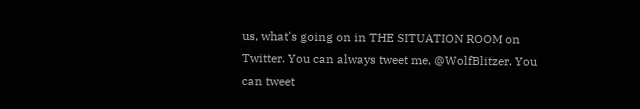us, what's going on in THE SITUATION ROOM on Twitter. You can always tweet me, @WolfBlitzer. You can tweet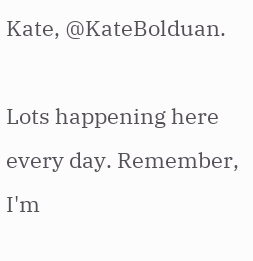Kate, @KateBolduan.

Lots happening here every day. Remember, I'm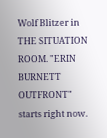Wolf Blitzer in THE SITUATION ROOM. "ERIN BURNETT OUTFRONT" starts right now.